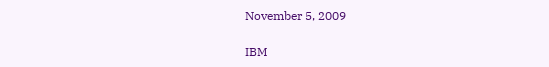November 5, 2009

IBM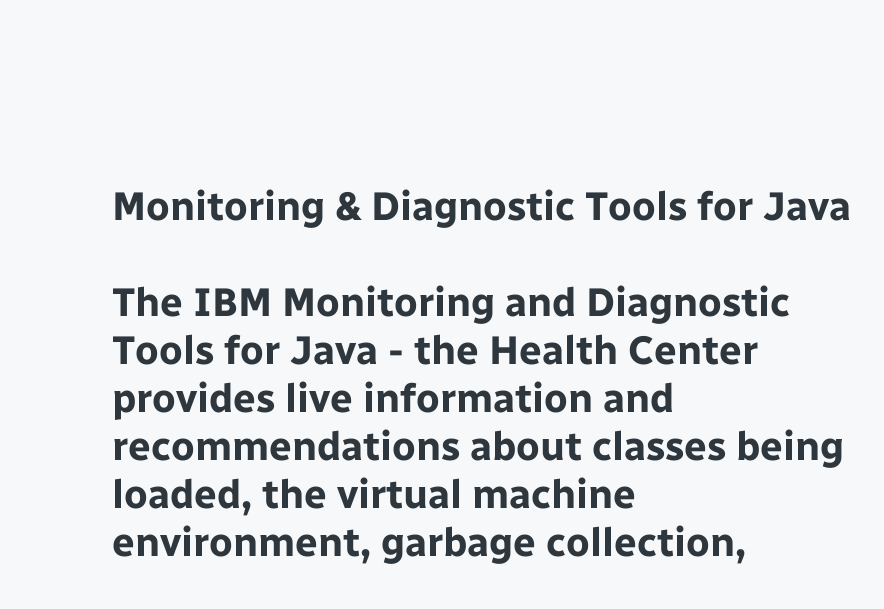Monitoring & Diagnostic Tools for Java

The IBM Monitoring and Diagnostic Tools for Java - the Health Center provides live information and recommendations about classes being loaded, the virtual machine environment, garbage collection,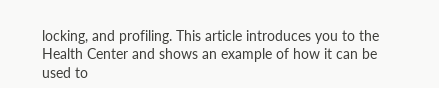locking, and profiling. This article introduces you to the Health Center and shows an example of how it can be used to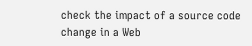check the impact of a source code change in a Web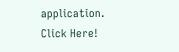application.
Click Here!